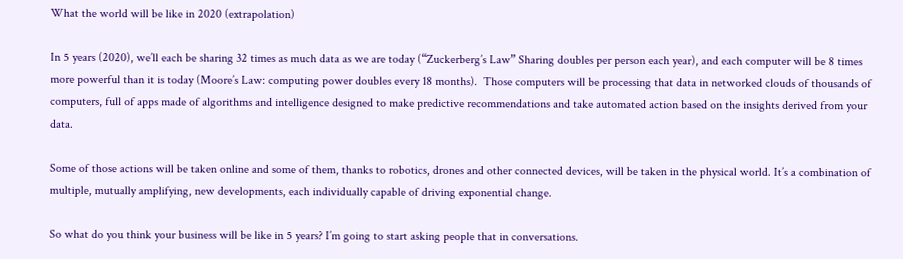What the world will be like in 2020 (extrapolation)

In 5 years (2020), we’ll each be sharing 32 times as much data as we are today (“Zuckerberg’s Law” Sharing doubles per person each year), and each computer will be 8 times more powerful than it is today (Moore’s Law: computing power doubles every 18 months).  Those computers will be processing that data in networked clouds of thousands of computers, full of apps made of algorithms and intelligence designed to make predictive recommendations and take automated action based on the insights derived from your data.

Some of those actions will be taken online and some of them, thanks to robotics, drones and other connected devices, will be taken in the physical world. It’s a combination of multiple, mutually amplifying, new developments, each individually capable of driving exponential change.

So what do you think your business will be like in 5 years? I’m going to start asking people that in conversations.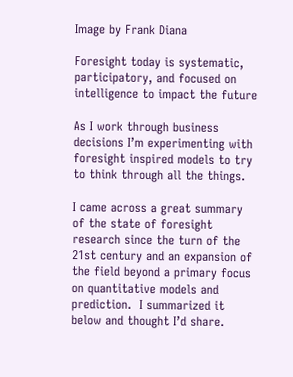Image by Frank Diana

Foresight today is systematic, participatory, and focused on intelligence to impact the future

As I work through business decisions I’m experimenting with foresight inspired models to try to think through all the things.

I came across a great summary of the state of foresight research since the turn of the 21st century and an expansion of the field beyond a primary focus on quantitative models and prediction.  I summarized it below and thought I’d share.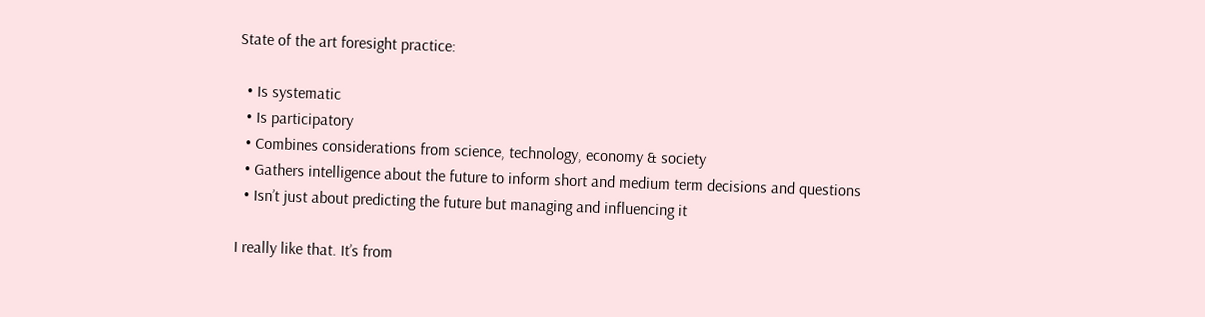State of the art foresight practice:

  • Is systematic
  • Is participatory
  • Combines considerations from science, technology, economy & society
  • Gathers intelligence about the future to inform short and medium term decisions and questions
  • Isn’t just about predicting the future but managing and influencing it

I really like that. It’s from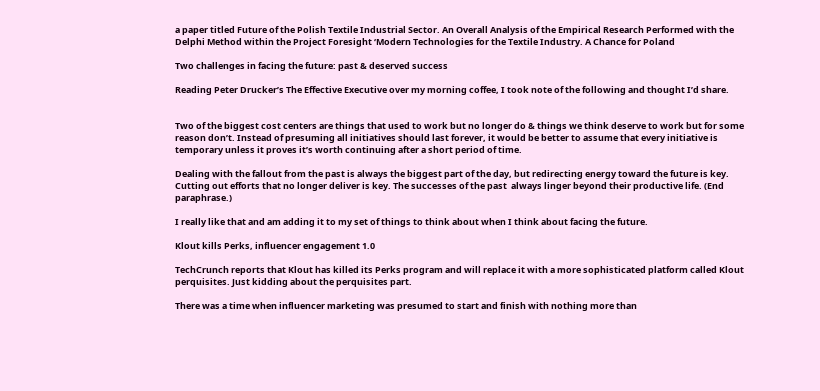a paper titled Future of the Polish Textile Industrial Sector. An Overall Analysis of the Empirical Research Performed with the Delphi Method within the Project Foresight ‘Modern Technologies for the Textile Industry. A Chance for Poland

Two challenges in facing the future: past & deserved success

Reading Peter Drucker’s The Effective Executive over my morning coffee, I took note of the following and thought I’d share.


Two of the biggest cost centers are things that used to work but no longer do & things we think deserve to work but for some reason don’t. Instead of presuming all initiatives should last forever, it would be better to assume that every initiative is temporary unless it proves it’s worth continuing after a short period of time.

Dealing with the fallout from the past is always the biggest part of the day, but redirecting energy toward the future is key. Cutting out efforts that no longer deliver is key. The successes of the past  always linger beyond their productive life. (End paraphrase.)

I really like that and am adding it to my set of things to think about when I think about facing the future.

Klout kills Perks, influencer engagement 1.0

TechCrunch reports that Klout has killed its Perks program and will replace it with a more sophisticated platform called Klout perquisites. Just kidding about the perquisites part.

There was a time when influencer marketing was presumed to start and finish with nothing more than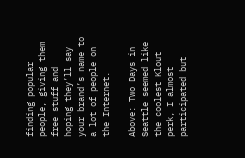finding popular people, giving them free stuff and hoping they’ll say your brand’s name to a lot of people on the Internet.

Above: Two Days in Seattle seemed like the coolest Klout perk, I almost participated but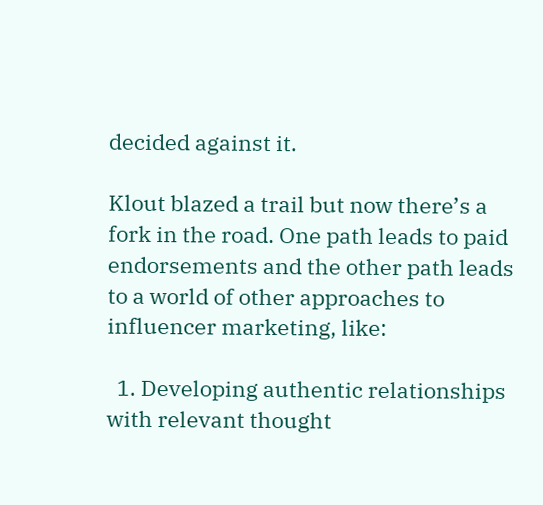decided against it.

Klout blazed a trail but now there’s a fork in the road. One path leads to paid endorsements and the other path leads to a world of other approaches to influencer marketing, like:

  1. Developing authentic relationships with relevant thought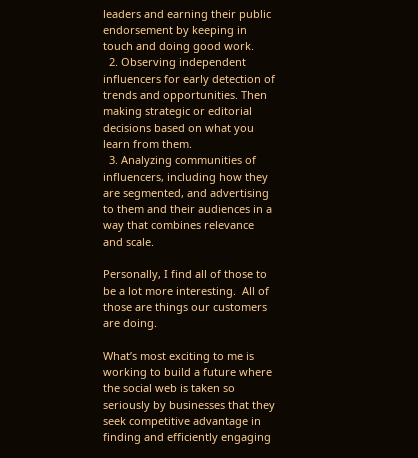leaders and earning their public endorsement by keeping in touch and doing good work.
  2. Observing independent influencers for early detection of trends and opportunities. Then making strategic or editorial decisions based on what you learn from them.
  3. Analyzing communities of influencers, including how they are segmented, and advertising to them and their audiences in a way that combines relevance and scale.

Personally, I find all of those to be a lot more interesting.  All of those are things our customers are doing.

What’s most exciting to me is working to build a future where the social web is taken so seriously by businesses that they seek competitive advantage in finding and efficiently engaging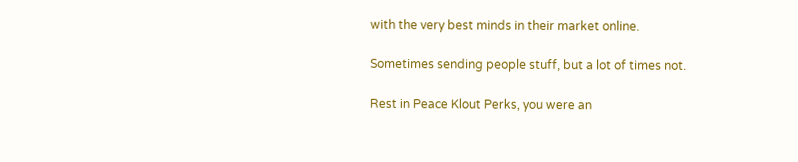with the very best minds in their market online.

Sometimes sending people stuff, but a lot of times not.

Rest in Peace Klout Perks, you were an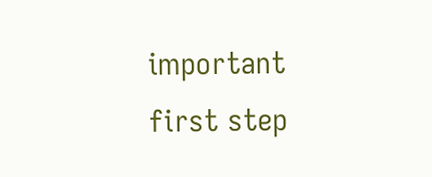important first step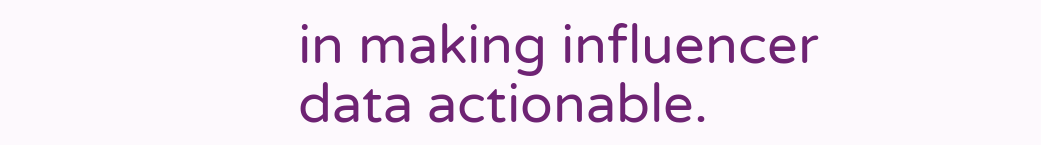in making influencer data actionable.